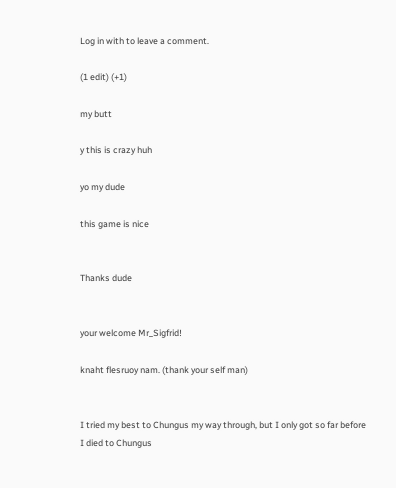Log in with to leave a comment.

(1 edit) (+1)

my butt

y this is crazy huh

yo my dude

this game is nice


Thanks dude


your welcome Mr_Sigfrid!

knaht flesruoy nam. (thank your self man)


I tried my best to Chungus my way through, but I only got so far before I died to Chungus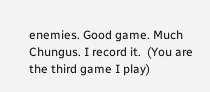enemies. Good game. Much Chungus. I record it.  (You are the third game I play)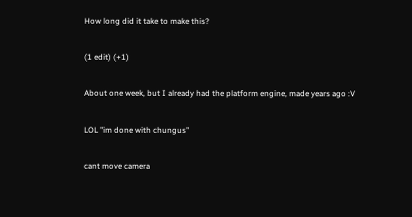How long did it take to make this?

(1 edit) (+1)

About one week, but I already had the platform engine, made years ago :V

LOL "im done with chungus"

cant move camera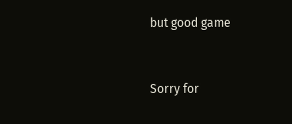but good game


Sorry for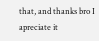that, and thanks bro I apreciate it